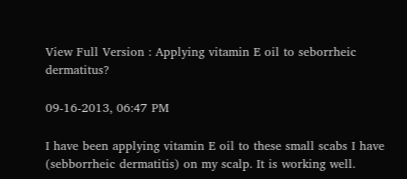View Full Version : Applying vitamin E oil to seborrheic dermatitus?

09-16-2013, 06:47 PM

I have been applying vitamin E oil to these small scabs I have (sebborrheic dermatitis) on my scalp. It is working well.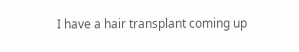I have a hair transplant coming up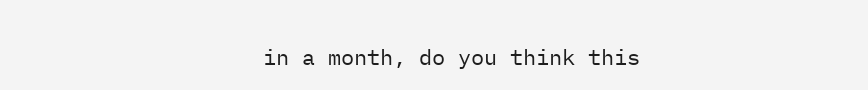in a month, do you think this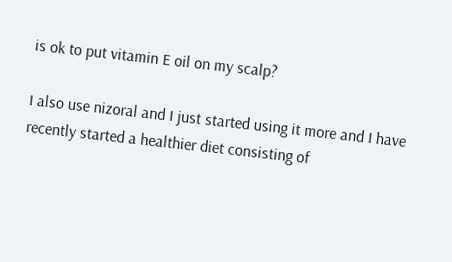is ok to put vitamin E oil on my scalp?

I also use nizoral and I just started using it more and I have recently started a healthier diet consisting of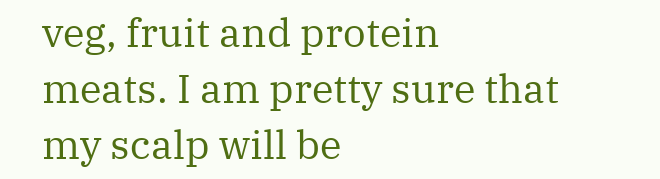veg, fruit and protein meats. I am pretty sure that my scalp will be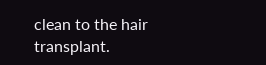clean to the hair transplant.